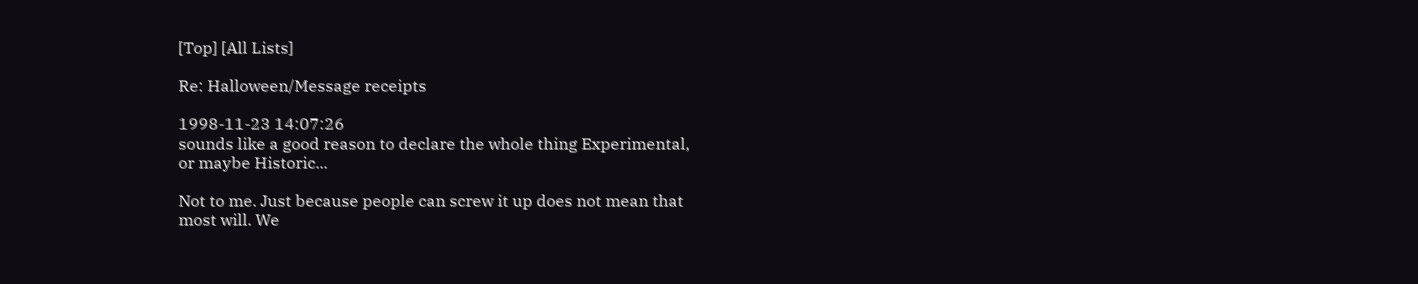[Top] [All Lists]

Re: Halloween/Message receipts

1998-11-23 14:07:26
sounds like a good reason to declare the whole thing Experimental,
or maybe Historic...

Not to me. Just because people can screw it up does not mean that
most will. We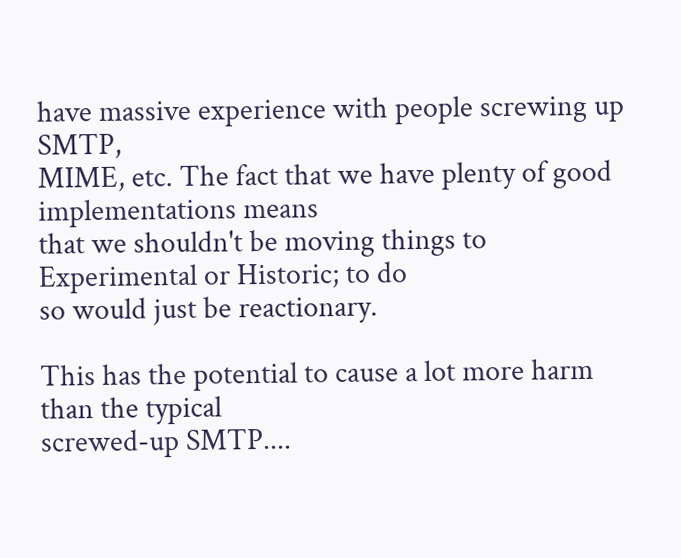have massive experience with people screwing up SMTP,
MIME, etc. The fact that we have plenty of good implementations means
that we shouldn't be moving things to Experimental or Historic; to do
so would just be reactionary.

This has the potential to cause a lot more harm than the typical
screwed-up SMTP....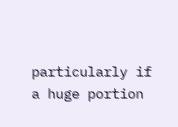particularly if a huge portion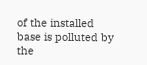of the installed
base is polluted by the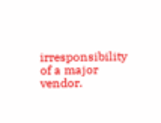irresponsibility of a major vendor.